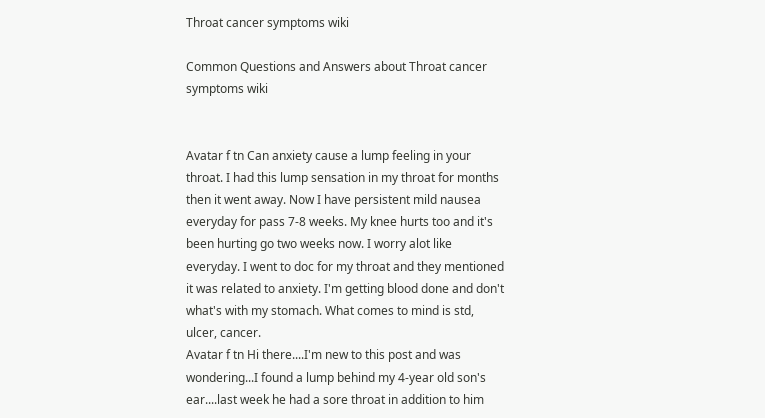Throat cancer symptoms wiki

Common Questions and Answers about Throat cancer symptoms wiki


Avatar f tn Can anxiety cause a lump feeling in your throat. I had this lump sensation in my throat for months then it went away. Now I have persistent mild nausea everyday for pass 7-8 weeks. My knee hurts too and it's been hurting go two weeks now. I worry alot like everyday. I went to doc for my throat and they mentioned it was related to anxiety. I'm getting blood done and don't what's with my stomach. What comes to mind is std, ulcer, cancer.
Avatar f tn Hi there....I'm new to this post and was wondering...I found a lump behind my 4-year old son's ear....last week he had a sore throat in addition to him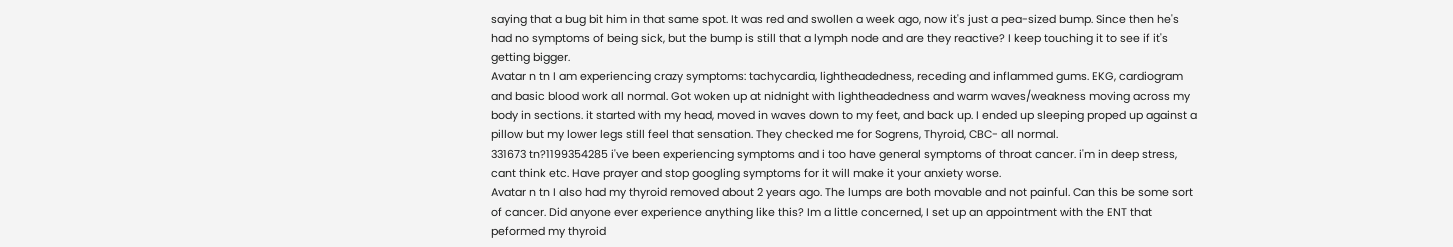saying that a bug bit him in that same spot. It was red and swollen a week ago, now it's just a pea-sized bump. Since then he's had no symptoms of being sick, but the bump is still that a lymph node and are they reactive? I keep touching it to see if it's getting bigger.
Avatar n tn I am experiencing crazy symptoms: tachycardia, lightheadedness, receding and inflammed gums. EKG, cardiogram and basic blood work all normal. Got woken up at nidnight with lightheadedness and warm waves/weakness moving across my body in sections. it started with my head, moved in waves down to my feet, and back up. I ended up sleeping proped up against a pillow but my lower legs still feel that sensation. They checked me for Sogrens, Thyroid, CBC- all normal.
331673 tn?1199354285 i've been experiencing symptoms and i too have general symptoms of throat cancer. i'm in deep stress, cant think etc. Have prayer and stop googling symptoms for it will make it your anxiety worse.
Avatar n tn I also had my thyroid removed about 2 years ago. The lumps are both movable and not painful. Can this be some sort of cancer. Did anyone ever experience anything like this? Im a little concerned, I set up an appointment with the ENT that peformed my thyroid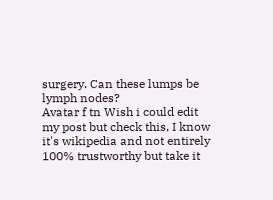surgery. Can these lumps be lymph nodes?
Avatar f tn Wish i could edit my post but check this, I know it's wikipedia and not entirely 100% trustworthy but take it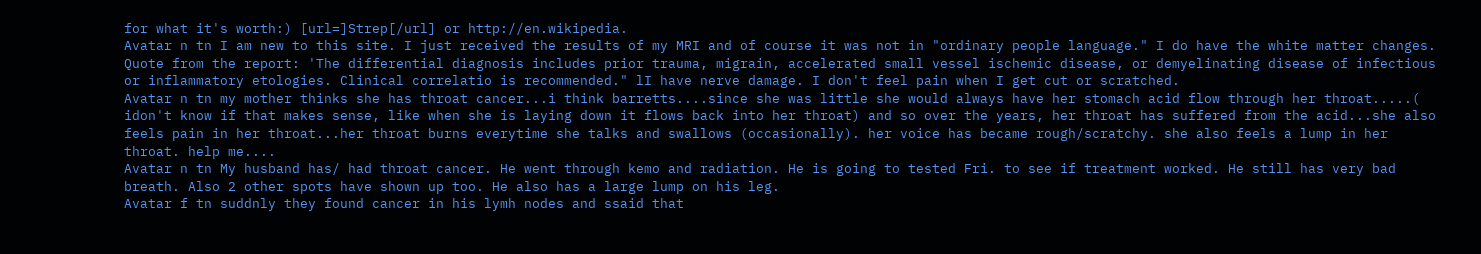for what it's worth:) [url=]Strep[/url] or http://en.wikipedia.
Avatar n tn I am new to this site. I just received the results of my MRI and of course it was not in "ordinary people language." I do have the white matter changes. Quote from the report: 'The differential diagnosis includes prior trauma, migrain, accelerated small vessel ischemic disease, or demyelinating disease of infectious or inflammatory etologies. Clinical correlatio is recommended." lI have nerve damage. I don't feel pain when I get cut or scratched.
Avatar n tn my mother thinks she has throat cancer...i think barretts....since she was little she would always have her stomach acid flow through her throat.....( idon't know if that makes sense, like when she is laying down it flows back into her throat) and so over the years, her throat has suffered from the acid...she also feels pain in her throat...her throat burns everytime she talks and swallows (occasionally). her voice has became rough/scratchy. she also feels a lump in her throat. help me....
Avatar n tn My husband has/ had throat cancer. He went through kemo and radiation. He is going to tested Fri. to see if treatment worked. He still has very bad breath. Also 2 other spots have shown up too. He also has a large lump on his leg.
Avatar f tn suddnly they found cancer in his lymh nodes and ssaid that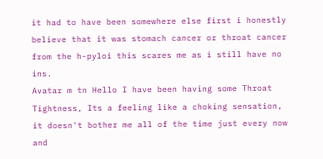it had to have been somewhere else first i honestly believe that it was stomach cancer or throat cancer from the h-pyloi this scares me as i still have no ins.
Avatar m tn Hello I have been having some Throat Tightness, Its a feeling like a choking sensation, it doesn't bother me all of the time just every now and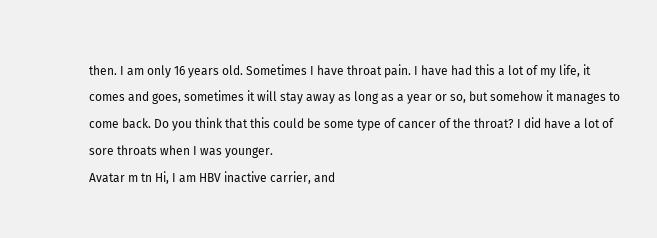then. I am only 16 years old. Sometimes I have throat pain. I have had this a lot of my life, it comes and goes, sometimes it will stay away as long as a year or so, but somehow it manages to come back. Do you think that this could be some type of cancer of the throat? I did have a lot of sore throats when I was younger.
Avatar m tn Hi, I am HBV inactive carrier, and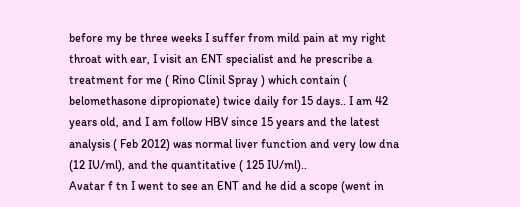before my be three weeks I suffer from mild pain at my right throat with ear, I visit an ENT specialist and he prescribe a treatment for me ( Rino Clinil Spray ) which contain ( belomethasone dipropionate) twice daily for 15 days.. I am 42 years old, and I am follow HBV since 15 years and the latest analysis ( Feb 2012) was normal liver function and very low dna (12 IU/ml), and the quantitative ( 125 IU/ml)..
Avatar f tn I went to see an ENT and he did a scope (went in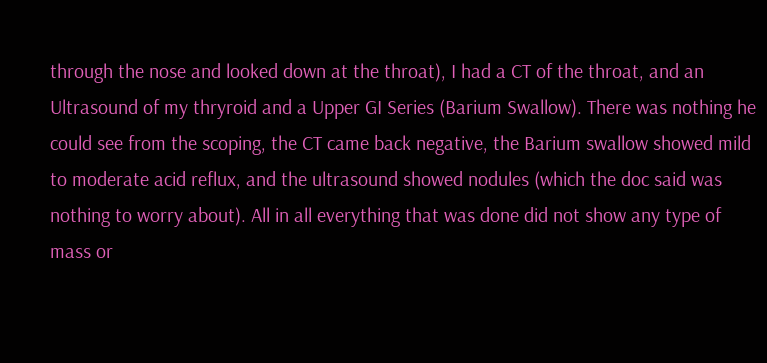through the nose and looked down at the throat), I had a CT of the throat, and an Ultrasound of my thryroid and a Upper GI Series (Barium Swallow). There was nothing he could see from the scoping, the CT came back negative, the Barium swallow showed mild to moderate acid reflux, and the ultrasound showed nodules (which the doc said was nothing to worry about). All in all everything that was done did not show any type of mass or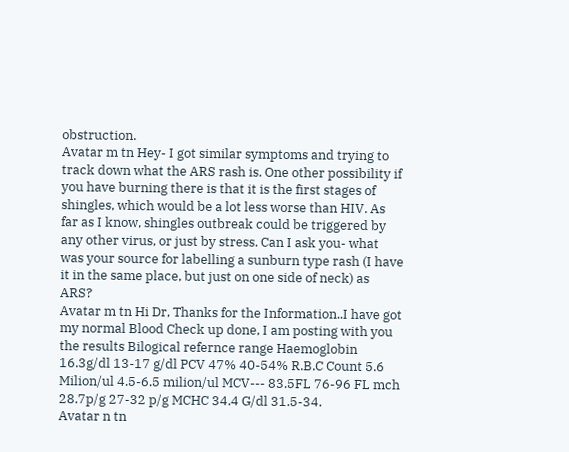obstruction.
Avatar m tn Hey- I got similar symptoms and trying to track down what the ARS rash is. One other possibility if you have burning there is that it is the first stages of shingles, which would be a lot less worse than HIV. As far as I know, shingles outbreak could be triggered by any other virus, or just by stress. Can I ask you- what was your source for labelling a sunburn type rash (I have it in the same place, but just on one side of neck) as ARS?
Avatar m tn Hi Dr, Thanks for the Information..I have got my normal Blood Check up done, I am posting with you the results Bilogical refernce range Haemoglobin 16.3g/dl 13-17 g/dl PCV 47% 40-54% R.B.C Count 5.6 Milion/ul 4.5-6.5 milion/ul MCV--- 83.5FL 76-96 FL mch 28.7p/g 27-32 p/g MCHC 34.4 G/dl 31.5-34.
Avatar n tn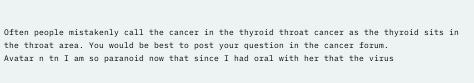Often people mistakenly call the cancer in the thyroid throat cancer as the thyroid sits in the throat area. You would be best to post your question in the cancer forum.
Avatar n tn I am so paranoid now that since I had oral with her that the virus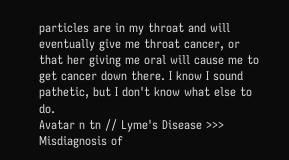particles are in my throat and will eventually give me throat cancer, or that her giving me oral will cause me to get cancer down there. I know I sound pathetic, but I don't know what else to do.
Avatar n tn // Lyme's Disease >>> Misdiagnosis of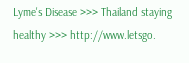Lyme's Disease >>> Thailand staying healthy >>> http://www.letsgo.